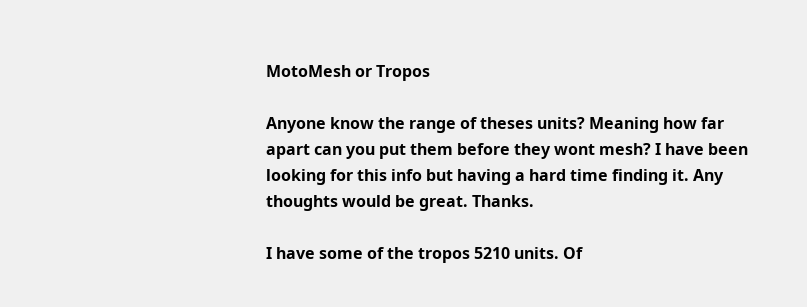MotoMesh or Tropos

Anyone know the range of theses units? Meaning how far apart can you put them before they wont mesh? I have been looking for this info but having a hard time finding it. Any thoughts would be great. Thanks.

I have some of the tropos 5210 units. Of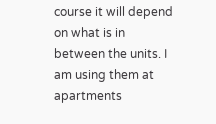course it will depend on what is in between the units. I am using them at apartments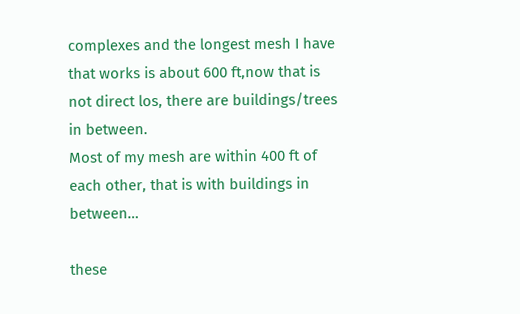complexes and the longest mesh I have that works is about 600 ft,now that is not direct los, there are buildings/trees in between.
Most of my mesh are within 400 ft of each other, that is with buildings in between…

these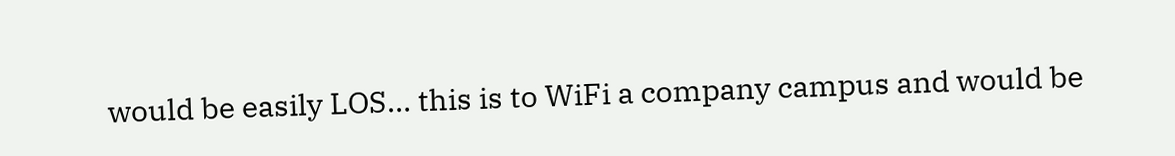would be easily LOS… this is to WiFi a company campus and would be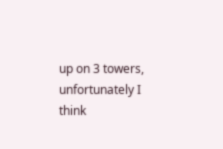up on 3 towers, unfortunately I think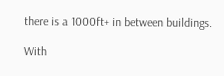there is a 1000ft+ in between buildings.

With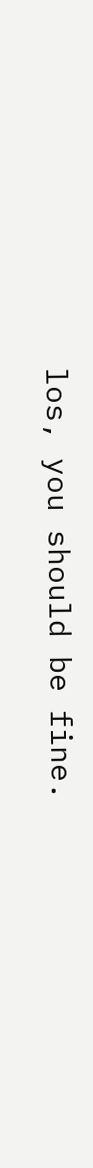los, you should be fine.